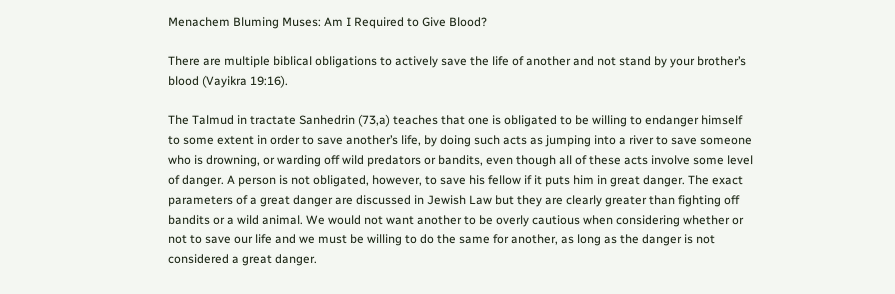Menachem Bluming Muses: Am I Required to Give Blood?

There are multiple biblical obligations to actively save the life of another and not stand by your brother’s blood (Vayikra 19:16).

The Talmud in tractate Sanhedrin (73,a) teaches that one is obligated to be willing to endanger himself to some extent in order to save another’s life, by doing such acts as jumping into a river to save someone who is drowning, or warding off wild predators or bandits, even though all of these acts involve some level of danger. A person is not obligated, however, to save his fellow if it puts him in great danger. The exact parameters of a great danger are discussed in Jewish Law but they are clearly greater than fighting off bandits or a wild animal. We would not want another to be overly cautious when considering whether or not to save our life and we must be willing to do the same for another, as long as the danger is not considered a great danger.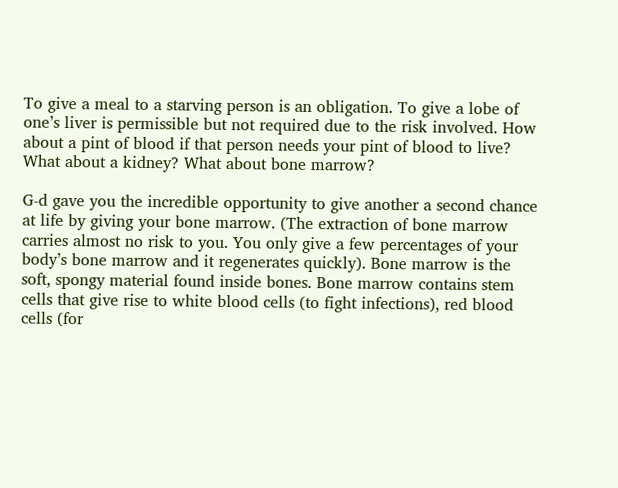To give a meal to a starving person is an obligation. To give a lobe of one’s liver is permissible but not required due to the risk involved. How about a pint of blood if that person needs your pint of blood to live? What about a kidney? What about bone marrow?

G-d gave you the incredible opportunity to give another a second chance at life by giving your bone marrow. (The extraction of bone marrow carries almost no risk to you. You only give a few percentages of your body’s bone marrow and it regenerates quickly). Bone marrow is the soft, spongy material found inside bones. Bone marrow contains stem cells that give rise to white blood cells (to fight infections), red blood cells (for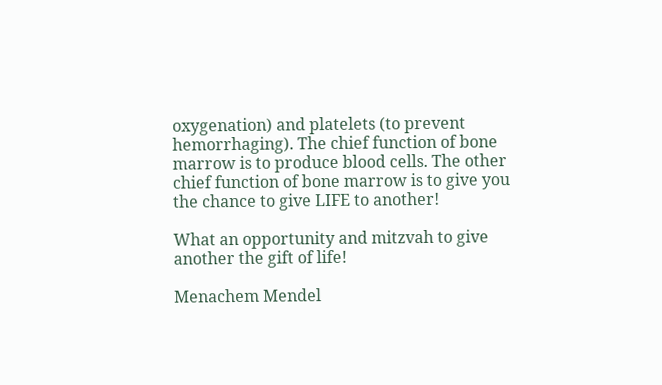oxygenation) and platelets (to prevent hemorrhaging). The chief function of bone marrow is to produce blood cells. The other chief function of bone marrow is to give you the chance to give LIFE to another!

What an opportunity and mitzvah to give another the gift of life!

Menachem Mendel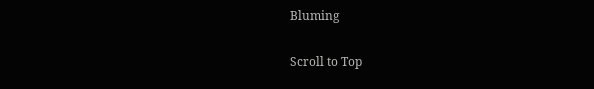Bluming

Scroll to Top